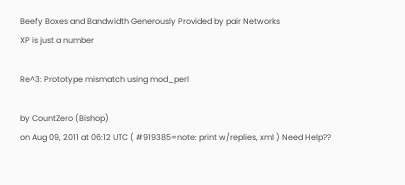Beefy Boxes and Bandwidth Generously Provided by pair Networks
XP is just a number

Re^3: Prototype mismatch using mod_perl

by CountZero (Bishop)
on Aug 09, 2011 at 06:12 UTC ( #919385=note: print w/replies, xml ) Need Help??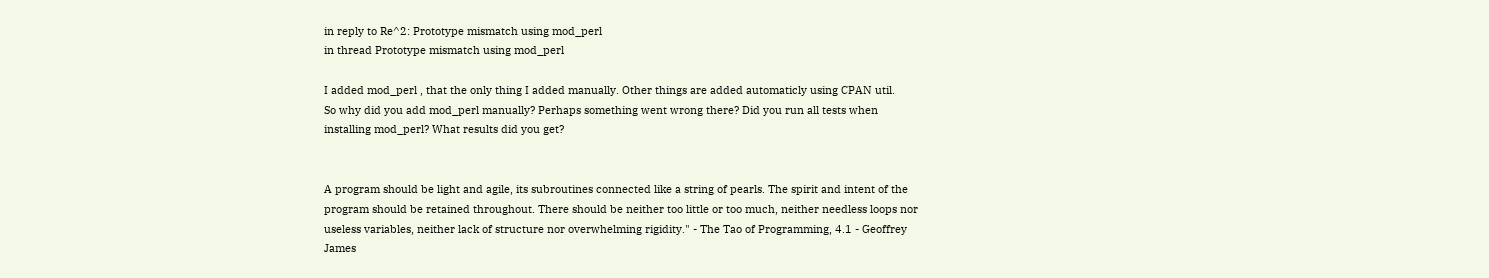in reply to Re^2: Prototype mismatch using mod_perl
in thread Prototype mismatch using mod_perl

I added mod_perl , that the only thing I added manually. Other things are added automaticly using CPAN util.
So why did you add mod_perl manually? Perhaps something went wrong there? Did you run all tests when installing mod_perl? What results did you get?


A program should be light and agile, its subroutines connected like a string of pearls. The spirit and intent of the program should be retained throughout. There should be neither too little or too much, neither needless loops nor useless variables, neither lack of structure nor overwhelming rigidity." - The Tao of Programming, 4.1 - Geoffrey James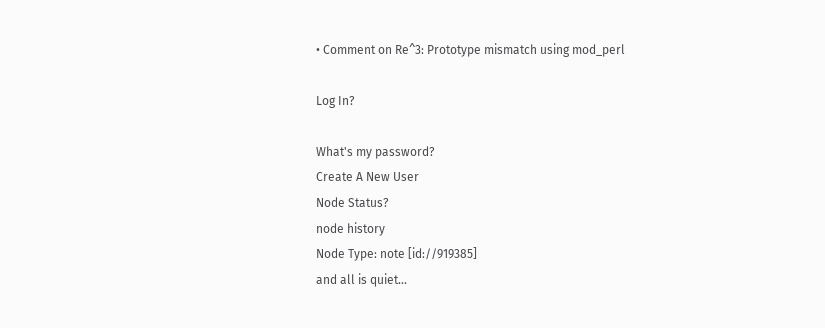• Comment on Re^3: Prototype mismatch using mod_perl

Log In?

What's my password?
Create A New User
Node Status?
node history
Node Type: note [id://919385]
and all is quiet...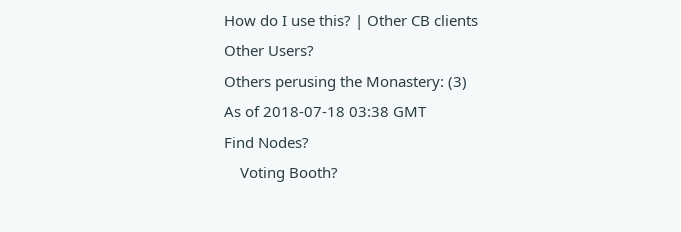How do I use this? | Other CB clients
Other Users?
Others perusing the Monastery: (3)
As of 2018-07-18 03:38 GMT
Find Nodes?
    Voting Booth?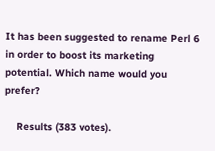It has been suggested to rename Perl 6 in order to boost its marketing potential. Which name would you prefer?

    Results (383 votes).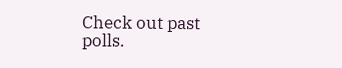Check out past polls.